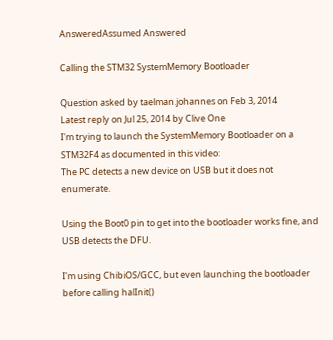AnsweredAssumed Answered

Calling the STM32 SystemMemory Bootloader

Question asked by taelman.johannes on Feb 3, 2014
Latest reply on Jul 25, 2014 by Clive One
I'm trying to launch the SystemMemory Bootloader on a STM32F4 as documented in this video:
The PC detects a new device on USB but it does not enumerate.

Using the Boot0 pin to get into the bootloader works fine, and USB detects the DFU.

I'm using ChibiOS/GCC, but even launching the bootloader before calling halInit()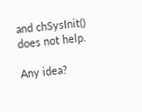and chSysInit() does not help.

Any idea?